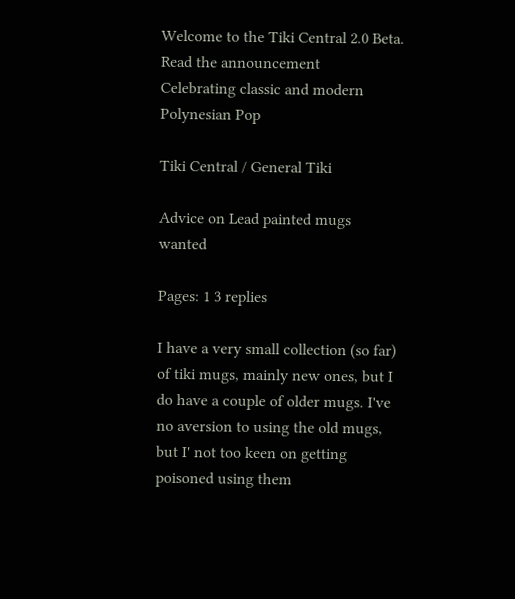Welcome to the Tiki Central 2.0 Beta. Read the announcement
Celebrating classic and modern Polynesian Pop

Tiki Central / General Tiki

Advice on Lead painted mugs wanted

Pages: 1 3 replies

I have a very small collection (so far) of tiki mugs, mainly new ones, but I do have a couple of older mugs. I've no aversion to using the old mugs, but I' not too keen on getting poisoned using them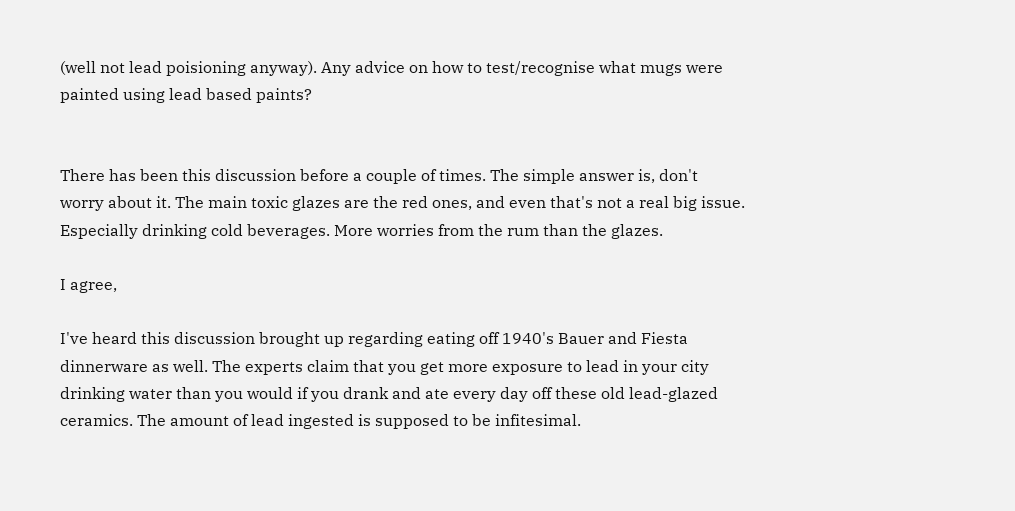(well not lead poisioning anyway). Any advice on how to test/recognise what mugs were painted using lead based paints?


There has been this discussion before a couple of times. The simple answer is, don't worry about it. The main toxic glazes are the red ones, and even that's not a real big issue. Especially drinking cold beverages. More worries from the rum than the glazes.

I agree,

I've heard this discussion brought up regarding eating off 1940's Bauer and Fiesta dinnerware as well. The experts claim that you get more exposure to lead in your city drinking water than you would if you drank and ate every day off these old lead-glazed ceramics. The amount of lead ingested is supposed to be infitesimal.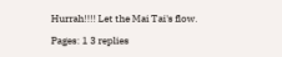Hurrah!!!! Let the Mai Tai's flow.

Pages: 1 3 replies